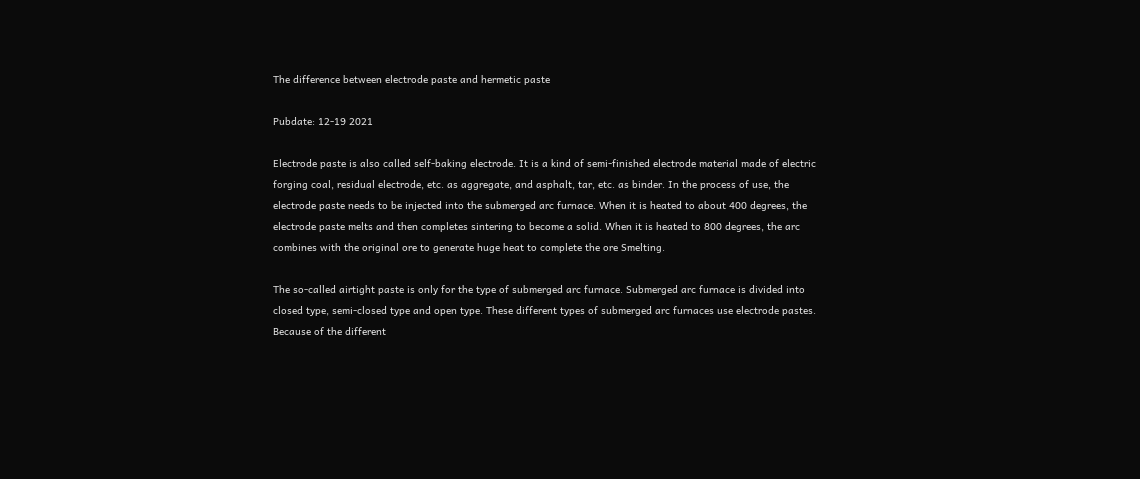The difference between electrode paste and hermetic paste

Pubdate: 12-19 2021

Electrode paste is also called self-baking electrode. It is a kind of semi-finished electrode material made of electric forging coal, residual electrode, etc. as aggregate, and asphalt, tar, etc. as binder. In the process of use, the electrode paste needs to be injected into the submerged arc furnace. When it is heated to about 400 degrees, the electrode paste melts and then completes sintering to become a solid. When it is heated to 800 degrees, the arc combines with the original ore to generate huge heat to complete the ore Smelting.

The so-called airtight paste is only for the type of submerged arc furnace. Submerged arc furnace is divided into closed type, semi-closed type and open type. These different types of submerged arc furnaces use electrode pastes. Because of the different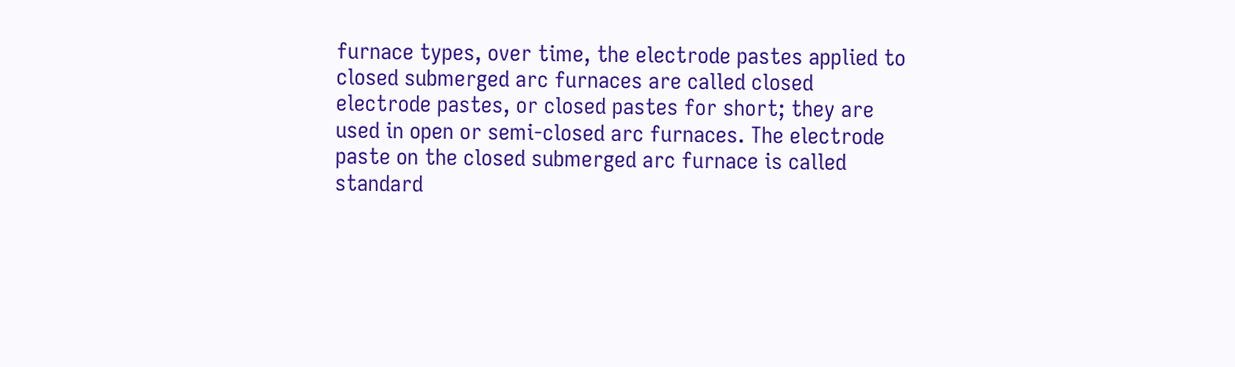furnace types, over time, the electrode pastes applied to closed submerged arc furnaces are called closed electrode pastes, or closed pastes for short; they are used in open or semi-closed arc furnaces. The electrode paste on the closed submerged arc furnace is called standard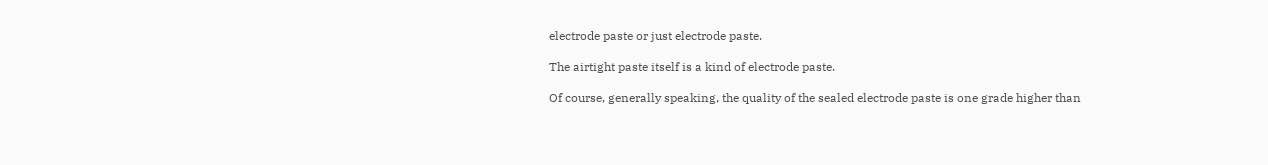electrode paste or just electrode paste.

The airtight paste itself is a kind of electrode paste.

Of course, generally speaking, the quality of the sealed electrode paste is one grade higher than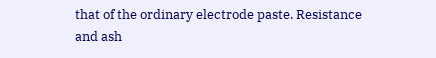that of the ordinary electrode paste. Resistance and ash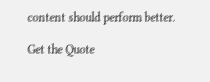content should perform better.

Get the Quote